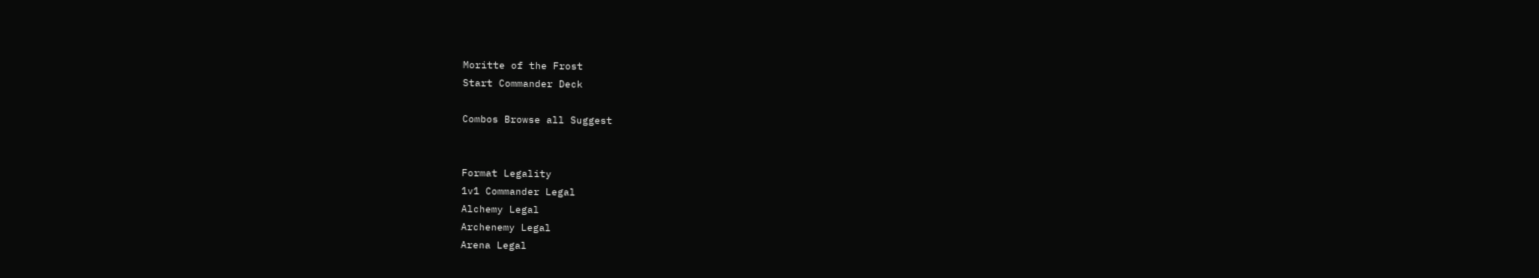Moritte of the Frost
Start Commander Deck

Combos Browse all Suggest


Format Legality
1v1 Commander Legal
Alchemy Legal
Archenemy Legal
Arena Legal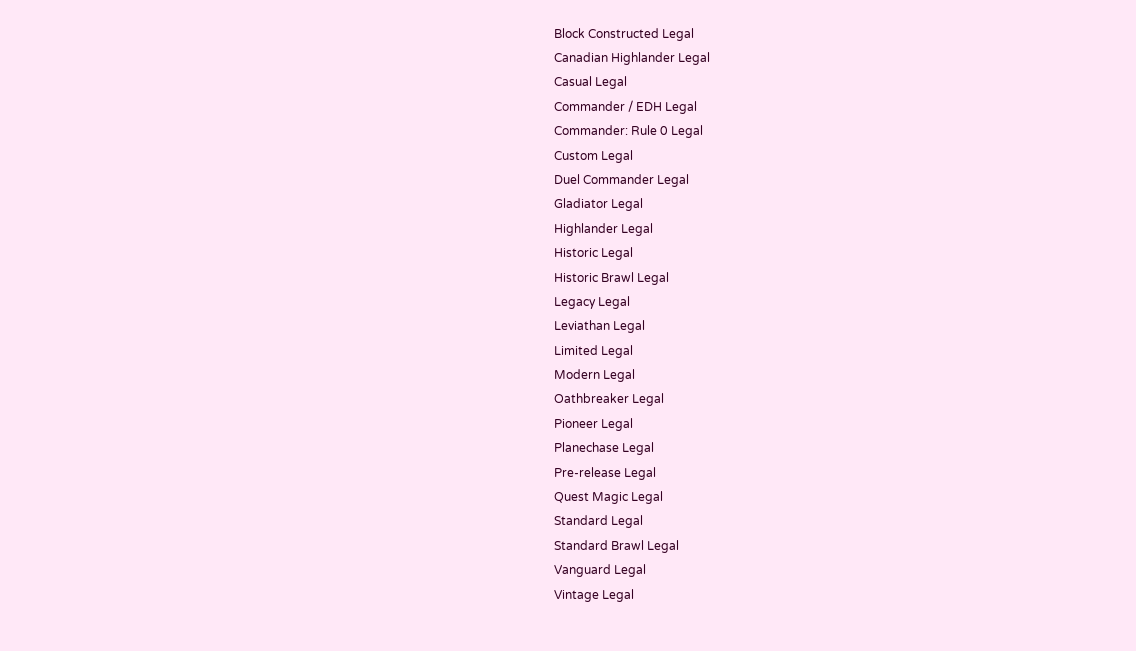Block Constructed Legal
Canadian Highlander Legal
Casual Legal
Commander / EDH Legal
Commander: Rule 0 Legal
Custom Legal
Duel Commander Legal
Gladiator Legal
Highlander Legal
Historic Legal
Historic Brawl Legal
Legacy Legal
Leviathan Legal
Limited Legal
Modern Legal
Oathbreaker Legal
Pioneer Legal
Planechase Legal
Pre-release Legal
Quest Magic Legal
Standard Legal
Standard Brawl Legal
Vanguard Legal
Vintage Legal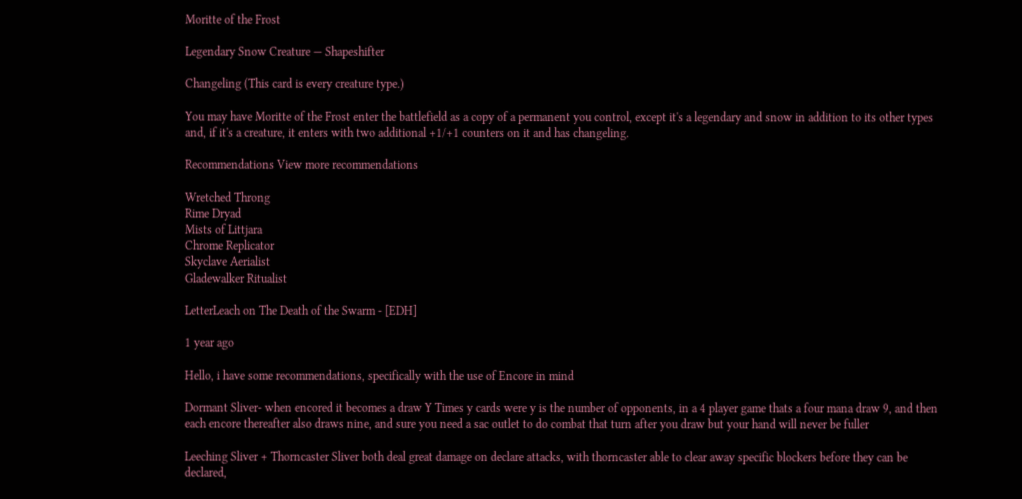Moritte of the Frost

Legendary Snow Creature — Shapeshifter

Changeling (This card is every creature type.)

You may have Moritte of the Frost enter the battlefield as a copy of a permanent you control, except it's a legendary and snow in addition to its other types and, if it's a creature, it enters with two additional +1/+1 counters on it and has changeling.

Recommendations View more recommendations

Wretched Throng
Rime Dryad
Mists of Littjara
Chrome Replicator
Skyclave Aerialist
Gladewalker Ritualist

LetterLeach on The Death of the Swarm - [EDH]

1 year ago

Hello, i have some recommendations, specifically with the use of Encore in mind

Dormant Sliver- when encored it becomes a draw Y Times y cards were y is the number of opponents, in a 4 player game thats a four mana draw 9, and then each encore thereafter also draws nine, and sure you need a sac outlet to do combat that turn after you draw but your hand will never be fuller

Leeching Sliver + Thorncaster Sliver both deal great damage on declare attacks, with thorncaster able to clear away specific blockers before they can be declared,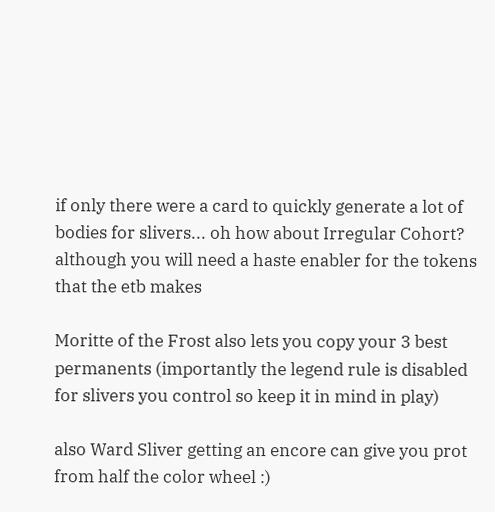if only there were a card to quickly generate a lot of bodies for slivers... oh how about Irregular Cohort? although you will need a haste enabler for the tokens that the etb makes

Moritte of the Frost also lets you copy your 3 best permanents (importantly the legend rule is disabled for slivers you control so keep it in mind in play)

also Ward Sliver getting an encore can give you prot from half the color wheel :)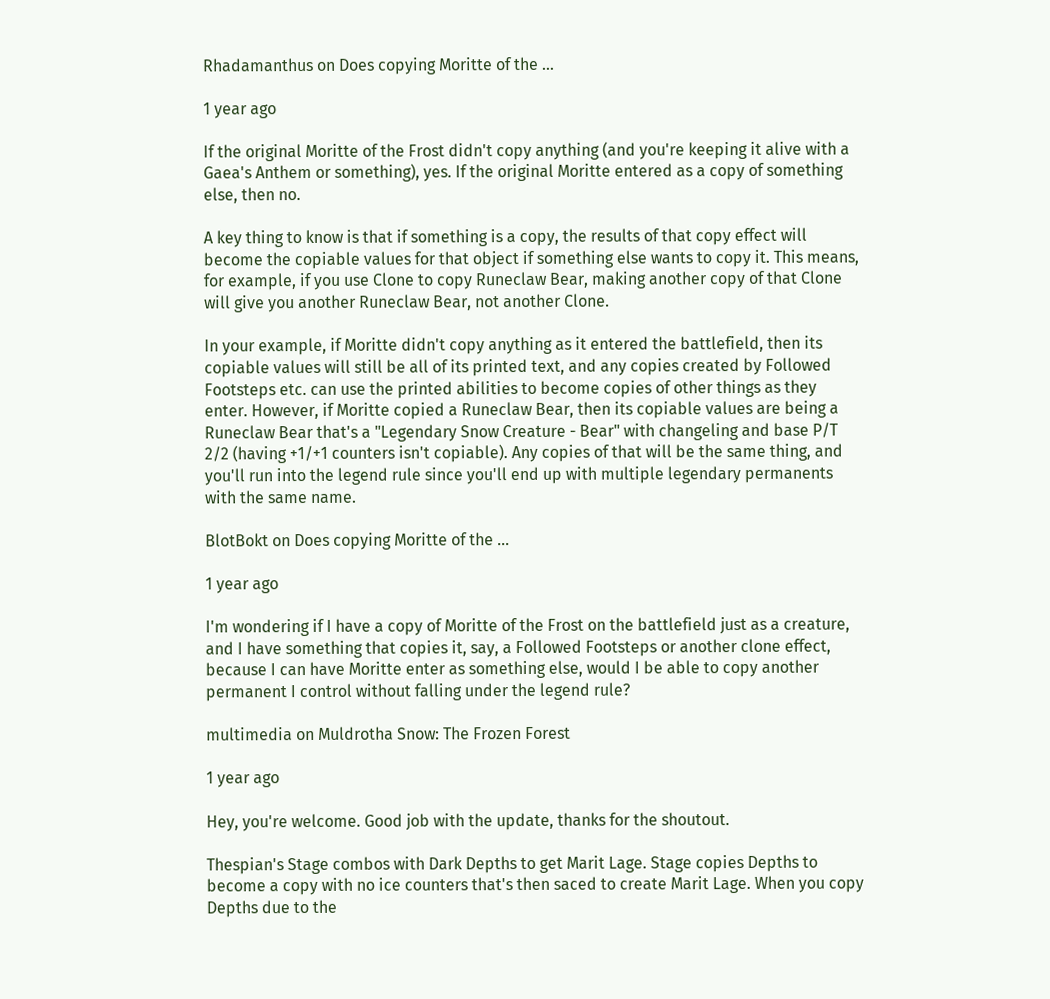Rhadamanthus on Does copying Moritte of the …

1 year ago

If the original Moritte of the Frost didn't copy anything (and you're keeping it alive with a Gaea's Anthem or something), yes. If the original Moritte entered as a copy of something else, then no.

A key thing to know is that if something is a copy, the results of that copy effect will become the copiable values for that object if something else wants to copy it. This means, for example, if you use Clone to copy Runeclaw Bear, making another copy of that Clone will give you another Runeclaw Bear, not another Clone.

In your example, if Moritte didn't copy anything as it entered the battlefield, then its copiable values will still be all of its printed text, and any copies created by Followed Footsteps etc. can use the printed abilities to become copies of other things as they enter. However, if Moritte copied a Runeclaw Bear, then its copiable values are being a Runeclaw Bear that's a "Legendary Snow Creature - Bear" with changeling and base P/T 2/2 (having +1/+1 counters isn't copiable). Any copies of that will be the same thing, and you'll run into the legend rule since you'll end up with multiple legendary permanents with the same name.

BlotBokt on Does copying Moritte of the …

1 year ago

I'm wondering if I have a copy of Moritte of the Frost on the battlefield just as a creature, and I have something that copies it, say, a Followed Footsteps or another clone effect, because I can have Moritte enter as something else, would I be able to copy another permanent I control without falling under the legend rule?

multimedia on Muldrotha Snow: The Frozen Forest

1 year ago

Hey, you're welcome. Good job with the update, thanks for the shoutout.

Thespian's Stage combos with Dark Depths to get Marit Lage. Stage copies Depths to become a copy with no ice counters that's then saced to create Marit Lage. When you copy Depths due to the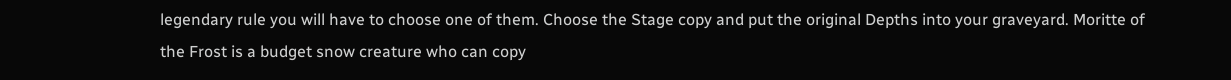legendary rule you will have to choose one of them. Choose the Stage copy and put the original Depths into your graveyard. Moritte of the Frost is a budget snow creature who can copy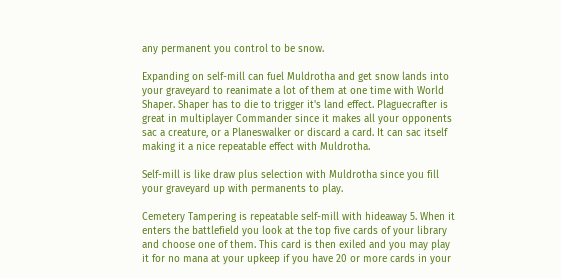any permanent you control to be snow.

Expanding on self-mill can fuel Muldrotha and get snow lands into your graveyard to reanimate a lot of them at one time with World Shaper. Shaper has to die to trigger it's land effect. Plaguecrafter is great in multiplayer Commander since it makes all your opponents sac a creature, or a Planeswalker or discard a card. It can sac itself making it a nice repeatable effect with Muldrotha.

Self-mill is like draw plus selection with Muldrotha since you fill your graveyard up with permanents to play.

Cemetery Tampering is repeatable self-mill with hideaway 5. When it enters the battlefield you look at the top five cards of your library and choose one of them. This card is then exiled and you may play it for no mana at your upkeep if you have 20 or more cards in your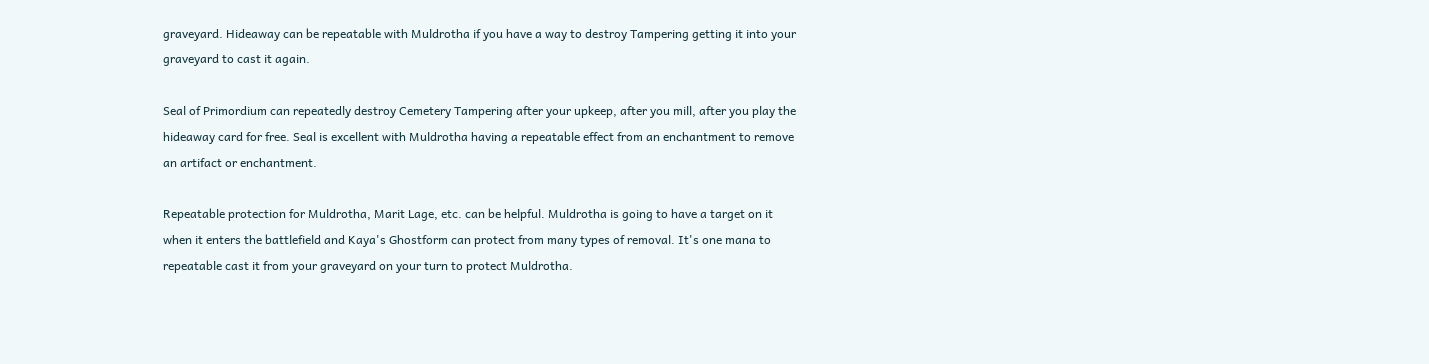graveyard. Hideaway can be repeatable with Muldrotha if you have a way to destroy Tampering getting it into your graveyard to cast it again.

Seal of Primordium can repeatedly destroy Cemetery Tampering after your upkeep, after you mill, after you play the hideaway card for free. Seal is excellent with Muldrotha having a repeatable effect from an enchantment to remove an artifact or enchantment.

Repeatable protection for Muldrotha, Marit Lage, etc. can be helpful. Muldrotha is going to have a target on it when it enters the battlefield and Kaya's Ghostform can protect from many types of removal. It's one mana to repeatable cast it from your graveyard on your turn to protect Muldrotha.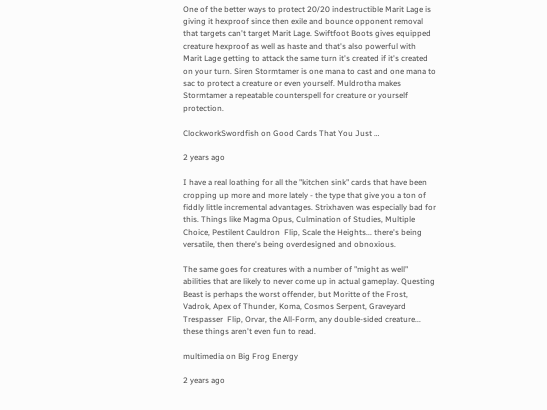One of the better ways to protect 20/20 indestructible Marit Lage is giving it hexproof since then exile and bounce opponent removal that targets can't target Marit Lage. Swiftfoot Boots gives equipped creature hexproof as well as haste and that's also powerful with Marit Lage getting to attack the same turn it's created if it's created on your turn. Siren Stormtamer is one mana to cast and one mana to sac to protect a creature or even yourself. Muldrotha makes Stormtamer a repeatable counterspell for creature or yourself protection.

ClockworkSwordfish on Good Cards That You Just …

2 years ago

I have a real loathing for all the "kitchen sink" cards that have been cropping up more and more lately - the type that give you a ton of fiddly little incremental advantages. Strixhaven was especially bad for this. Things like Magma Opus, Culmination of Studies, Multiple Choice, Pestilent Cauldron  Flip, Scale the Heights... there's being versatile, then there's being overdesigned and obnoxious.

The same goes for creatures with a number of "might as well" abilities that are likely to never come up in actual gameplay. Questing Beast is perhaps the worst offender, but Moritte of the Frost, Vadrok, Apex of Thunder, Koma, Cosmos Serpent, Graveyard Trespasser  Flip, Orvar, the All-Form, any double-sided creature... these things aren't even fun to read.

multimedia on Big Frog Energy

2 years ago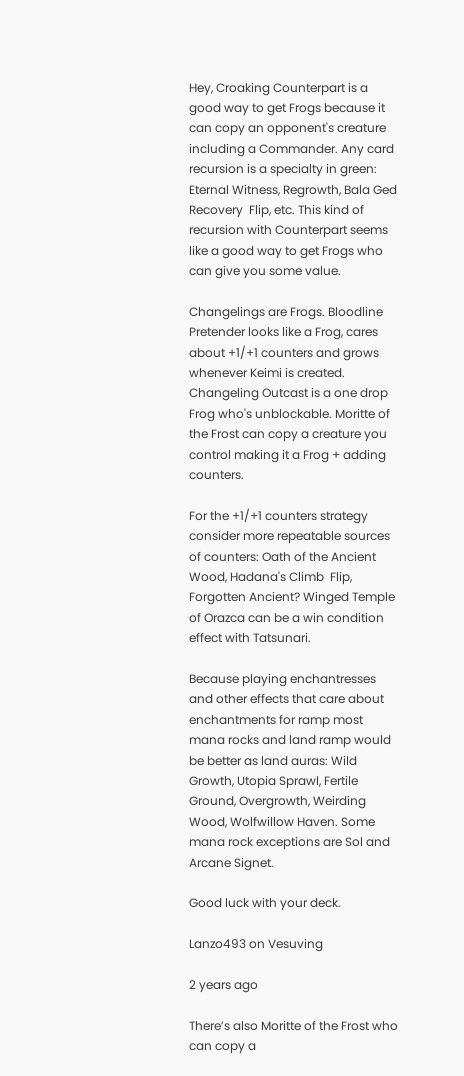Hey, Croaking Counterpart is a good way to get Frogs because it can copy an opponent's creature including a Commander. Any card recursion is a specialty in green: Eternal Witness, Regrowth, Bala Ged Recovery  Flip, etc. This kind of recursion with Counterpart seems like a good way to get Frogs who can give you some value.

Changelings are Frogs. Bloodline Pretender looks like a Frog, cares about +1/+1 counters and grows whenever Keimi is created. Changeling Outcast is a one drop Frog who's unblockable. Moritte of the Frost can copy a creature you control making it a Frog + adding counters.

For the +1/+1 counters strategy consider more repeatable sources of counters: Oath of the Ancient Wood, Hadana's Climb  Flip, Forgotten Ancient? Winged Temple of Orazca can be a win condition effect with Tatsunari.

Because playing enchantresses and other effects that care about enchantments for ramp most mana rocks and land ramp would be better as land auras: Wild Growth, Utopia Sprawl, Fertile Ground, Overgrowth, Weirding Wood, Wolfwillow Haven. Some mana rock exceptions are Sol and Arcane Signet.

Good luck with your deck.

Lanzo493 on Vesuving

2 years ago

There’s also Moritte of the Frost who can copy a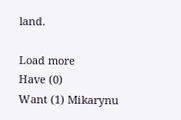land.

Load more
Have (0)
Want (1) Mikarynu